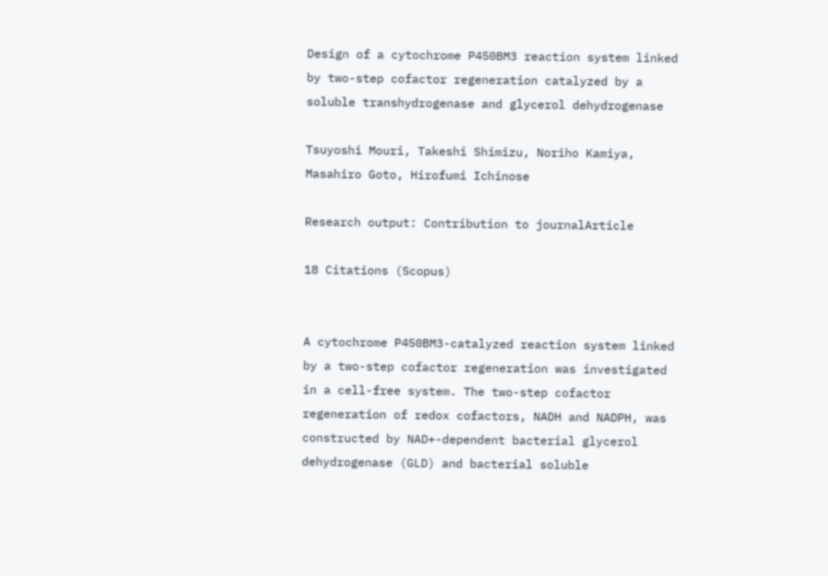Design of a cytochrome P450BM3 reaction system linked by two-step cofactor regeneration catalyzed by a soluble transhydrogenase and glycerol dehydrogenase

Tsuyoshi Mouri, Takeshi Shimizu, Noriho Kamiya, Masahiro Goto, Hirofumi Ichinose

Research output: Contribution to journalArticle

18 Citations (Scopus)


A cytochrome P450BM3-catalyzed reaction system linked by a two-step cofactor regeneration was investigated in a cell-free system. The two-step cofactor regeneration of redox cofactors, NADH and NADPH, was constructed by NAD+-dependent bacterial glycerol dehydrogenase (GLD) and bacterial soluble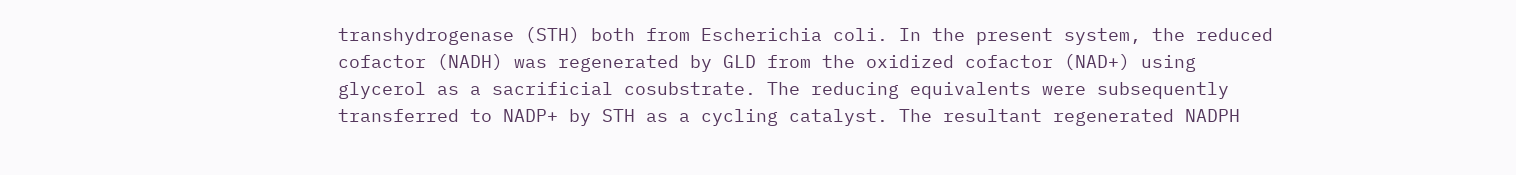transhydrogenase (STH) both from Escherichia coli. In the present system, the reduced cofactor (NADH) was regenerated by GLD from the oxidized cofactor (NAD+) using glycerol as a sacrificial cosubstrate. The reducing equivalents were subsequently transferred to NADP+ by STH as a cycling catalyst. The resultant regenerated NADPH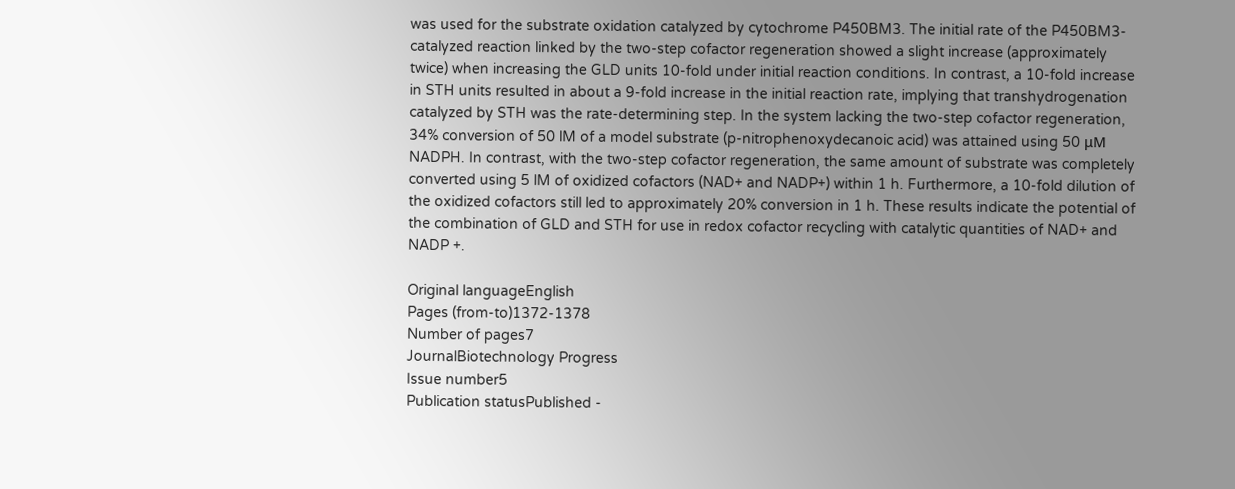was used for the substrate oxidation catalyzed by cytochrome P450BM3. The initial rate of the P450BM3-catalyzed reaction linked by the two-step cofactor regeneration showed a slight increase (approximately twice) when increasing the GLD units 10-fold under initial reaction conditions. In contrast, a 10-fold increase in STH units resulted in about a 9-fold increase in the initial reaction rate, implying that transhydrogenation catalyzed by STH was the rate-determining step. In the system lacking the two-step cofactor regeneration, 34% conversion of 50 lM of a model substrate (p-nitrophenoxydecanoic acid) was attained using 50 μM NADPH. In contrast, with the two-step cofactor regeneration, the same amount of substrate was completely converted using 5 lM of oxidized cofactors (NAD+ and NADP+) within 1 h. Furthermore, a 10-fold dilution of the oxidized cofactors still led to approximately 20% conversion in 1 h. These results indicate the potential of the combination of GLD and STH for use in redox cofactor recycling with catalytic quantities of NAD+ and NADP +.

Original languageEnglish
Pages (from-to)1372-1378
Number of pages7
JournalBiotechnology Progress
Issue number5
Publication statusPublished -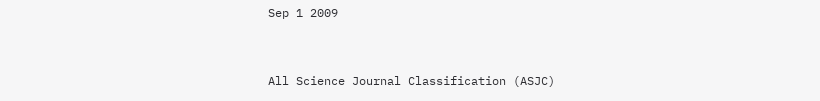Sep 1 2009


All Science Journal Classification (ASJC)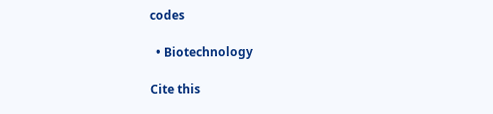codes

  • Biotechnology

Cite this